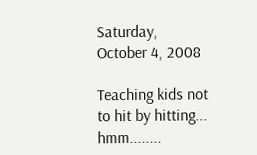Saturday, October 4, 2008

Teaching kids not to hit by hitting... hmm........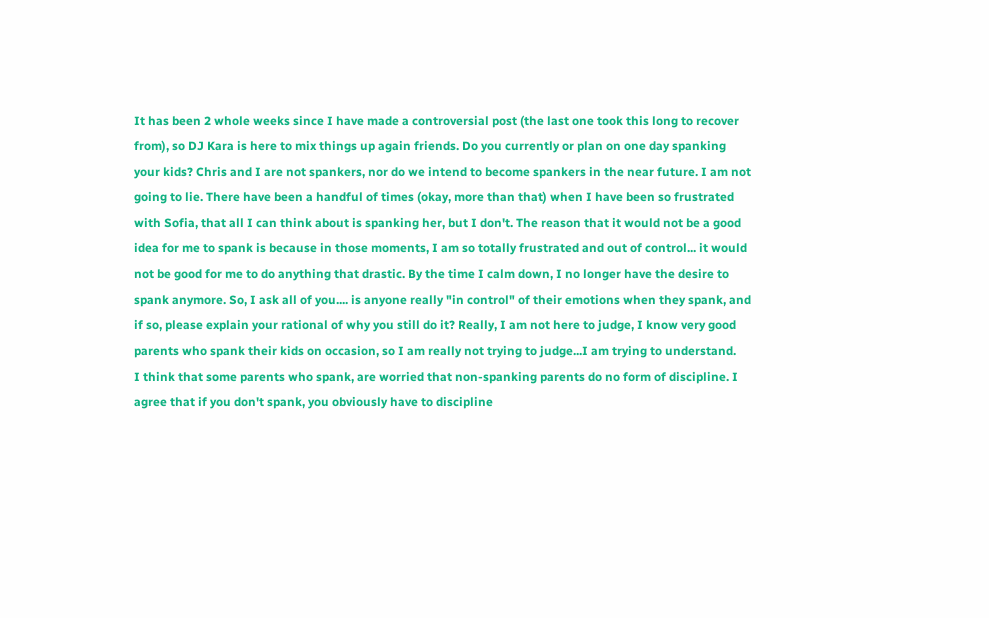It has been 2 whole weeks since I have made a controversial post (the last one took this long to recover from), so DJ Kara is here to mix things up again friends. Do you currently or plan on one day spanking your kids? Chris and I are not spankers, nor do we intend to become spankers in the near future. I am not going to lie. There have been a handful of times (okay, more than that) when I have been so frustrated with Sofia, that all I can think about is spanking her, but I don't. The reason that it would not be a good idea for me to spank is because in those moments, I am so totally frustrated and out of control... it would not be good for me to do anything that drastic. By the time I calm down, I no longer have the desire to spank anymore. So, I ask all of you.... is anyone really "in control" of their emotions when they spank, and if so, please explain your rational of why you still do it? Really, I am not here to judge, I know very good parents who spank their kids on occasion, so I am really not trying to judge...I am trying to understand.
I think that some parents who spank, are worried that non-spanking parents do no form of discipline. I agree that if you don't spank, you obviously have to discipline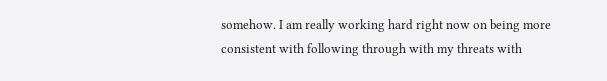somehow. I am really working hard right now on being more consistent with following through with my threats with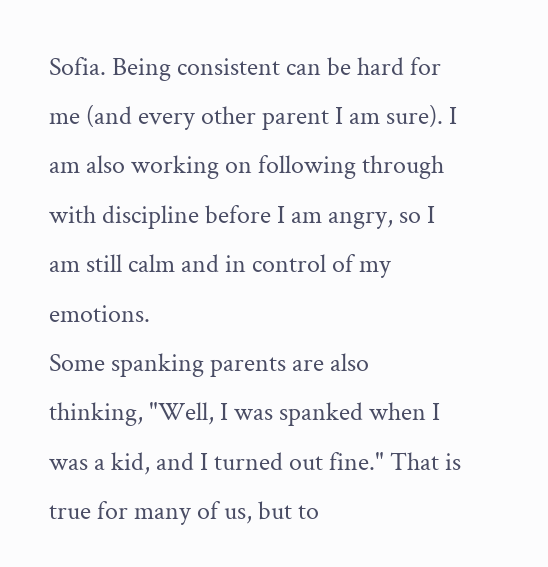Sofia. Being consistent can be hard for me (and every other parent I am sure). I am also working on following through with discipline before I am angry, so I am still calm and in control of my emotions.
Some spanking parents are also thinking, "Well, I was spanked when I was a kid, and I turned out fine." That is true for many of us, but to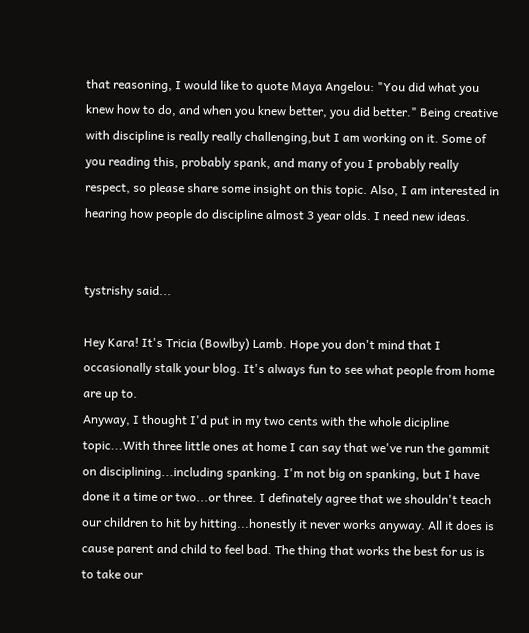that reasoning, I would like to quote Maya Angelou: "You did what you knew how to do, and when you knew better, you did better." Being creative with discipline is really really challenging,but I am working on it. Some of you reading this, probably spank, and many of you I probably really respect, so please share some insight on this topic. Also, I am interested in hearing how people do discipline almost 3 year olds. I need new ideas.


tystrishy said...

Hey Kara! It's Tricia (Bowlby) Lamb. Hope you don't mind that I occasionally stalk your blog. It's always fun to see what people from home are up to.
Anyway, I thought I'd put in my two cents with the whole dicipline topic...With three little ones at home I can say that we've run the gammit on disciplining...including spanking. I'm not big on spanking, but I have done it a time or two...or three. I definately agree that we shouldn't teach our children to hit by hitting...honestly it never works anyway. All it does is cause parent and child to feel bad. The thing that works the best for us is to take our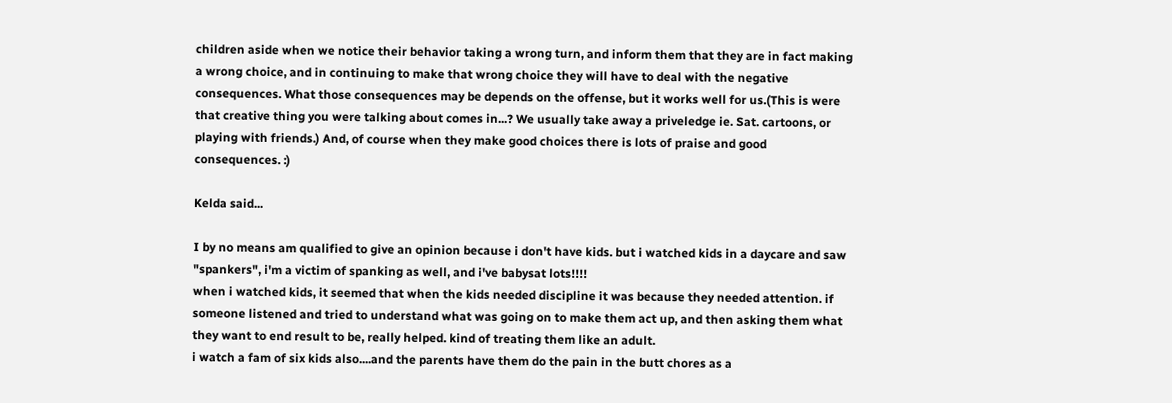children aside when we notice their behavior taking a wrong turn, and inform them that they are in fact making a wrong choice, and in continuing to make that wrong choice they will have to deal with the negative consequences. What those consequences may be depends on the offense, but it works well for us.(This is were that creative thing you were talking about comes in...? We usually take away a priveledge ie. Sat. cartoons, or playing with friends.) And, of course when they make good choices there is lots of praise and good consequences. :)

Kelda said...

I by no means am qualified to give an opinion because i don't have kids. but i watched kids in a daycare and saw "spankers", i'm a victim of spanking as well, and i've babysat lots!!!!
when i watched kids, it seemed that when the kids needed discipline it was because they needed attention. if someone listened and tried to understand what was going on to make them act up, and then asking them what they want to end result to be, really helped. kind of treating them like an adult.
i watch a fam of six kids also....and the parents have them do the pain in the butt chores as a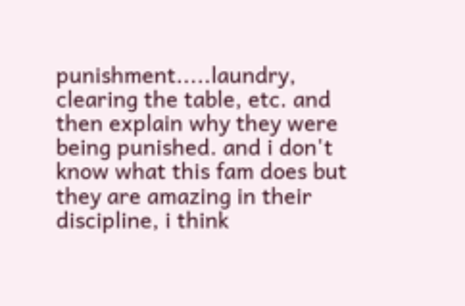punishment.....laundry, clearing the table, etc. and then explain why they were being punished. and i don't know what this fam does but they are amazing in their discipline, i think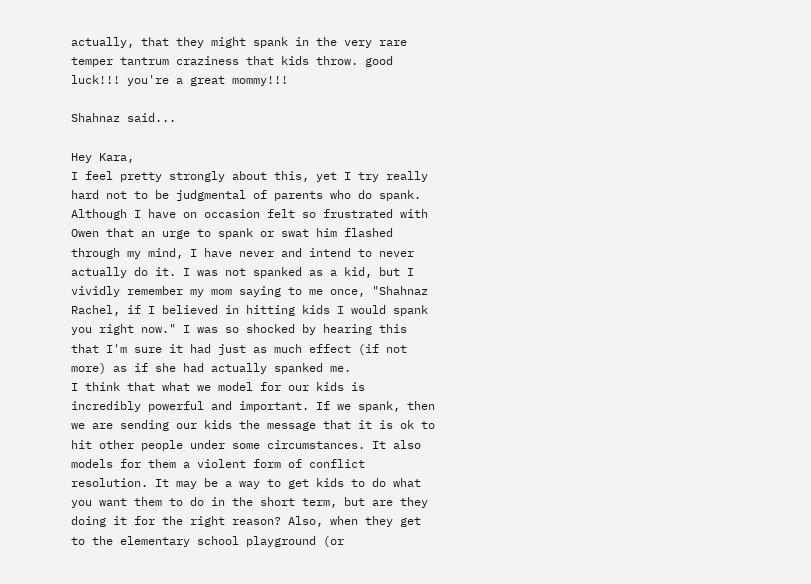actually, that they might spank in the very rare temper tantrum craziness that kids throw. good luck!!! you're a great mommy!!!

Shahnaz said...

Hey Kara,
I feel pretty strongly about this, yet I try really hard not to be judgmental of parents who do spank. Although I have on occasion felt so frustrated with Owen that an urge to spank or swat him flashed through my mind, I have never and intend to never actually do it. I was not spanked as a kid, but I vividly remember my mom saying to me once, "Shahnaz Rachel, if I believed in hitting kids I would spank you right now." I was so shocked by hearing this that I'm sure it had just as much effect (if not more) as if she had actually spanked me.
I think that what we model for our kids is incredibly powerful and important. If we spank, then we are sending our kids the message that it is ok to hit other people under some circumstances. It also models for them a violent form of conflict resolution. It may be a way to get kids to do what you want them to do in the short term, but are they doing it for the right reason? Also, when they get to the elementary school playground (or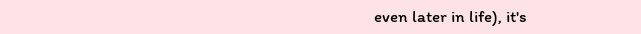even later in life), it's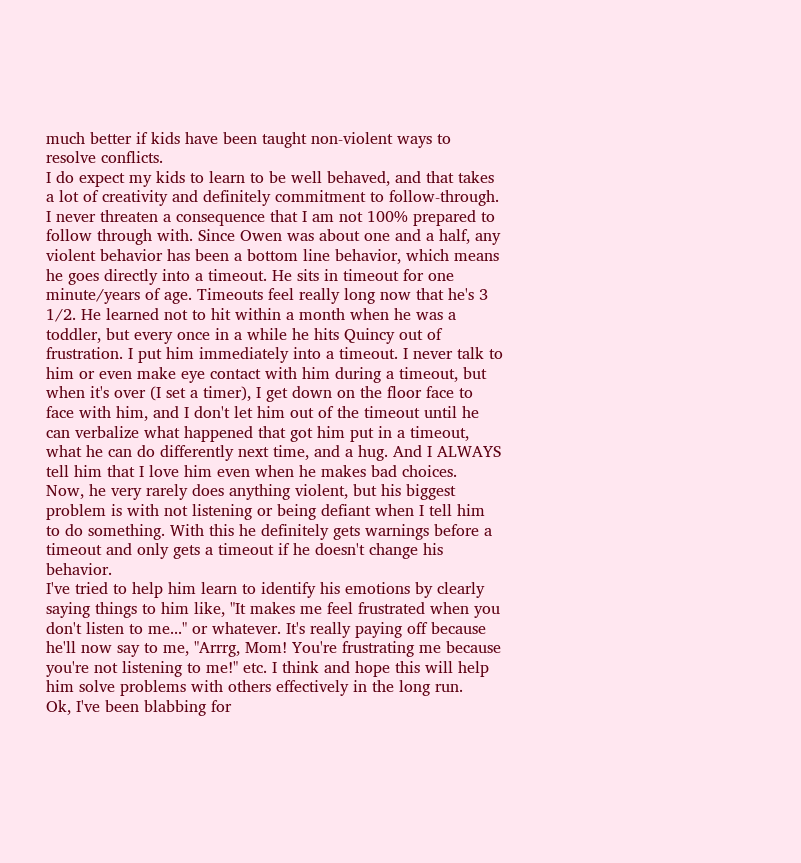much better if kids have been taught non-violent ways to resolve conflicts.
I do expect my kids to learn to be well behaved, and that takes a lot of creativity and definitely commitment to follow-through. I never threaten a consequence that I am not 100% prepared to follow through with. Since Owen was about one and a half, any violent behavior has been a bottom line behavior, which means he goes directly into a timeout. He sits in timeout for one minute/years of age. Timeouts feel really long now that he's 3 1/2. He learned not to hit within a month when he was a toddler, but every once in a while he hits Quincy out of frustration. I put him immediately into a timeout. I never talk to him or even make eye contact with him during a timeout, but when it's over (I set a timer), I get down on the floor face to face with him, and I don't let him out of the timeout until he can verbalize what happened that got him put in a timeout, what he can do differently next time, and a hug. And I ALWAYS tell him that I love him even when he makes bad choices.
Now, he very rarely does anything violent, but his biggest problem is with not listening or being defiant when I tell him to do something. With this he definitely gets warnings before a timeout and only gets a timeout if he doesn't change his behavior.
I've tried to help him learn to identify his emotions by clearly saying things to him like, "It makes me feel frustrated when you don't listen to me..." or whatever. It's really paying off because he'll now say to me, "Arrrg, Mom! You're frustrating me because you're not listening to me!" etc. I think and hope this will help him solve problems with others effectively in the long run.
Ok, I've been blabbing for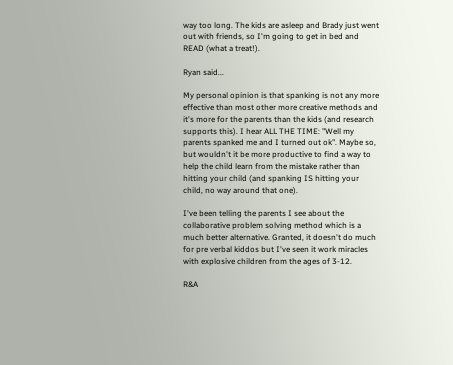way too long. The kids are asleep and Brady just went out with friends, so I'm going to get in bed and READ (what a treat!).

Ryan said...

My personal opinion is that spanking is not any more effective than most other more creative methods and it's more for the parents than the kids (and research supports this). I hear ALL THE TIME: "Well my parents spanked me and I turned out ok". Maybe so, but wouldn't it be more productive to find a way to help the child learn from the mistake rather than hitting your child (and spanking IS hitting your child, no way around that one).

I've been telling the parents I see about the collaborative problem solving method which is a much better alternative. Granted, it doesn't do much for pre verbal kiddos but I've seen it work miracles with explosive children from the ages of 3-12.

R&A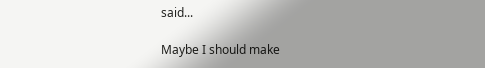said...

Maybe I should make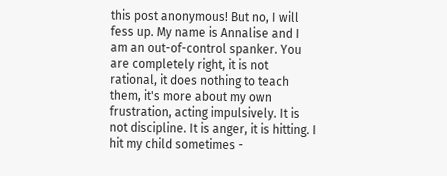this post anonymous! But no, I will fess up. My name is Annalise and I am an out-of-control spanker. You are completely right, it is not rational, it does nothing to teach them, it's more about my own frustration, acting impulsively. It is not discipline. It is anger, it is hitting. I hit my child sometimes -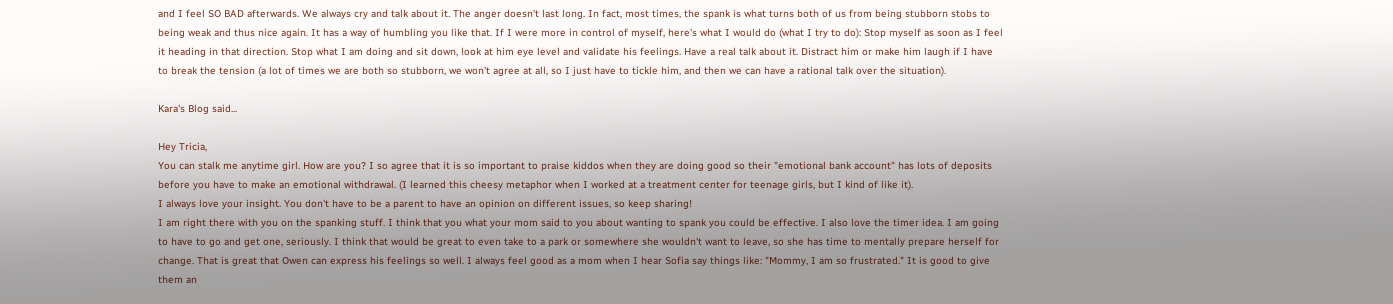and I feel SO BAD afterwards. We always cry and talk about it. The anger doesn't last long. In fact, most times, the spank is what turns both of us from being stubborn stobs to being weak and thus nice again. It has a way of humbling you like that. If I were more in control of myself, here's what I would do (what I try to do): Stop myself as soon as I feel it heading in that direction. Stop what I am doing and sit down, look at him eye level and validate his feelings. Have a real talk about it. Distract him or make him laugh if I have to break the tension (a lot of times we are both so stubborn, we won't agree at all, so I just have to tickle him, and then we can have a rational talk over the situation).

Kara's Blog said...

Hey Tricia,
You can stalk me anytime girl. How are you? I so agree that it is so important to praise kiddos when they are doing good so their "emotional bank account" has lots of deposits before you have to make an emotional withdrawal. (I learned this cheesy metaphor when I worked at a treatment center for teenage girls, but I kind of like it).
I always love your insight. You don't have to be a parent to have an opinion on different issues, so keep sharing!
I am right there with you on the spanking stuff. I think that you what your mom said to you about wanting to spank you could be effective. I also love the timer idea. I am going to have to go and get one, seriously. I think that would be great to even take to a park or somewhere she wouldn't want to leave, so she has time to mentally prepare herself for change. That is great that Owen can express his feelings so well. I always feel good as a mom when I hear Sofia say things like: "Mommy, I am so frustrated." It is good to give them an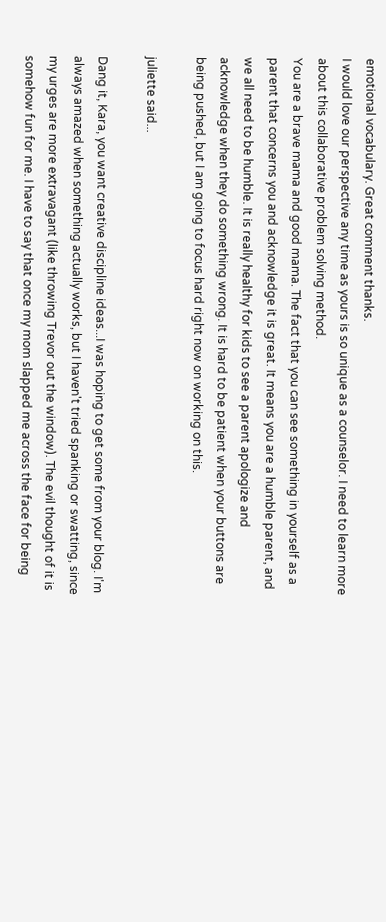emotional vocabulary. Great comment thanks.
I would love our perspective any time as yours is so unique as a counselor. I need to learn more about this collaborative problem solving method.
You are a brave mama and good mama. The fact that you can see something in yourself as a parent that concerns you and acknowledge it is great. It means you are a humble parent, and we all need to be humble. It is really healthy for kids to see a parent apologize and acknowledge when they do something wrong. It is hard to be patient when your buttons are being pushed, but I am going to focus hard right now on working on this.

juliette said...

Dang it, Kara, you want creative discipline ideas...I was hoping to get some from your blog. I'm always amazed when something actually works, but I haven't tried spanking or swatting, since my urges are more extravagant (like throwing Trevor out the window). The evil thought of it is somehow fun for me. I have to say that once my mom slapped me across the face for being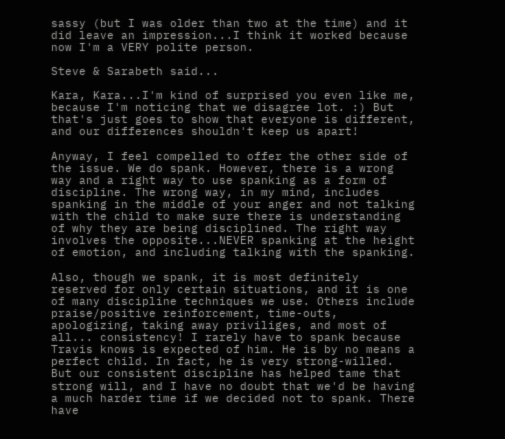sassy (but I was older than two at the time) and it did leave an impression...I think it worked because now I'm a VERY polite person.

Steve & Sarabeth said...

Kara, Kara...I'm kind of surprised you even like me, because I'm noticing that we disagree lot. :) But that's just goes to show that everyone is different, and our differences shouldn't keep us apart!

Anyway, I feel compelled to offer the other side of the issue. We do spank. However, there is a wrong way and a right way to use spanking as a form of discipline. The wrong way, in my mind, includes spanking in the middle of your anger and not talking with the child to make sure there is understanding of why they are being disciplined. The right way involves the opposite...NEVER spanking at the height of emotion, and including talking with the spanking.

Also, though we spank, it is most definitely reserved for only certain situations, and it is one of many discipline techniques we use. Others include praise/positive reinforcement, time-outs, apologizing, taking away priviliges, and most of all... consistency! I rarely have to spank because Travis knows is expected of him. He is by no means a perfect child. In fact, he is very strong-willed. But our consistent discipline has helped tame that strong will, and I have no doubt that we'd be having a much harder time if we decided not to spank. There have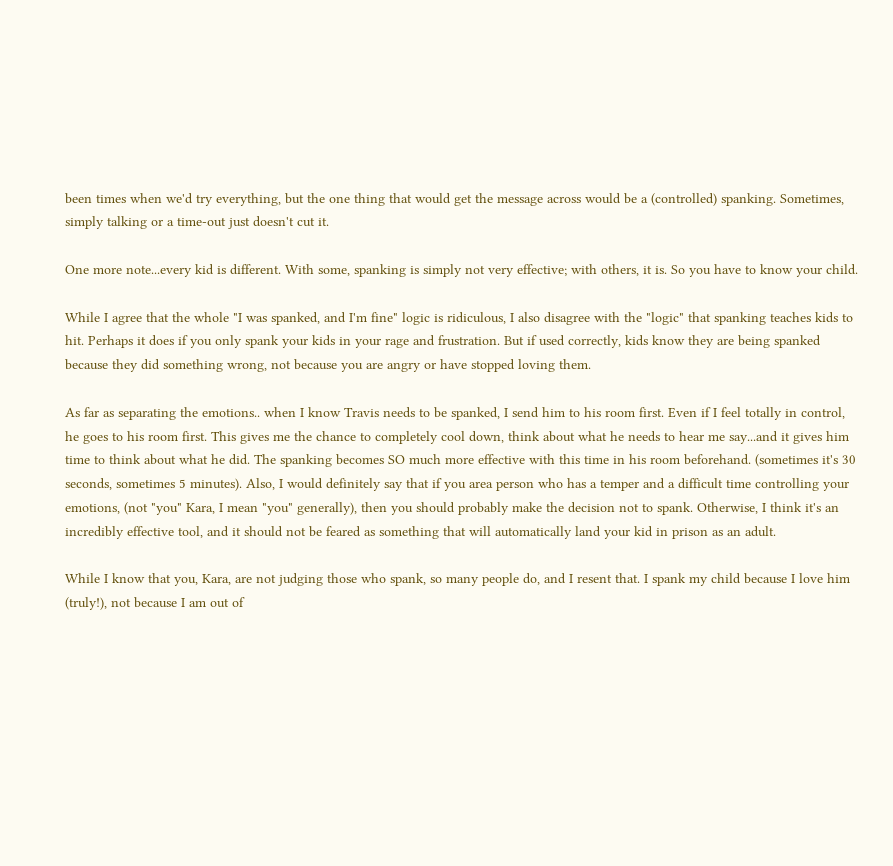been times when we'd try everything, but the one thing that would get the message across would be a (controlled) spanking. Sometimes, simply talking or a time-out just doesn't cut it.

One more note...every kid is different. With some, spanking is simply not very effective; with others, it is. So you have to know your child.

While I agree that the whole "I was spanked, and I'm fine" logic is ridiculous, I also disagree with the "logic" that spanking teaches kids to hit. Perhaps it does if you only spank your kids in your rage and frustration. But if used correctly, kids know they are being spanked because they did something wrong, not because you are angry or have stopped loving them.

As far as separating the emotions.. when I know Travis needs to be spanked, I send him to his room first. Even if I feel totally in control, he goes to his room first. This gives me the chance to completely cool down, think about what he needs to hear me say...and it gives him time to think about what he did. The spanking becomes SO much more effective with this time in his room beforehand. (sometimes it's 30 seconds, sometimes 5 minutes). Also, I would definitely say that if you area person who has a temper and a difficult time controlling your emotions, (not "you" Kara, I mean "you" generally), then you should probably make the decision not to spank. Otherwise, I think it's an incredibly effective tool, and it should not be feared as something that will automatically land your kid in prison as an adult.

While I know that you, Kara, are not judging those who spank, so many people do, and I resent that. I spank my child because I love him (truly!), not because I am out of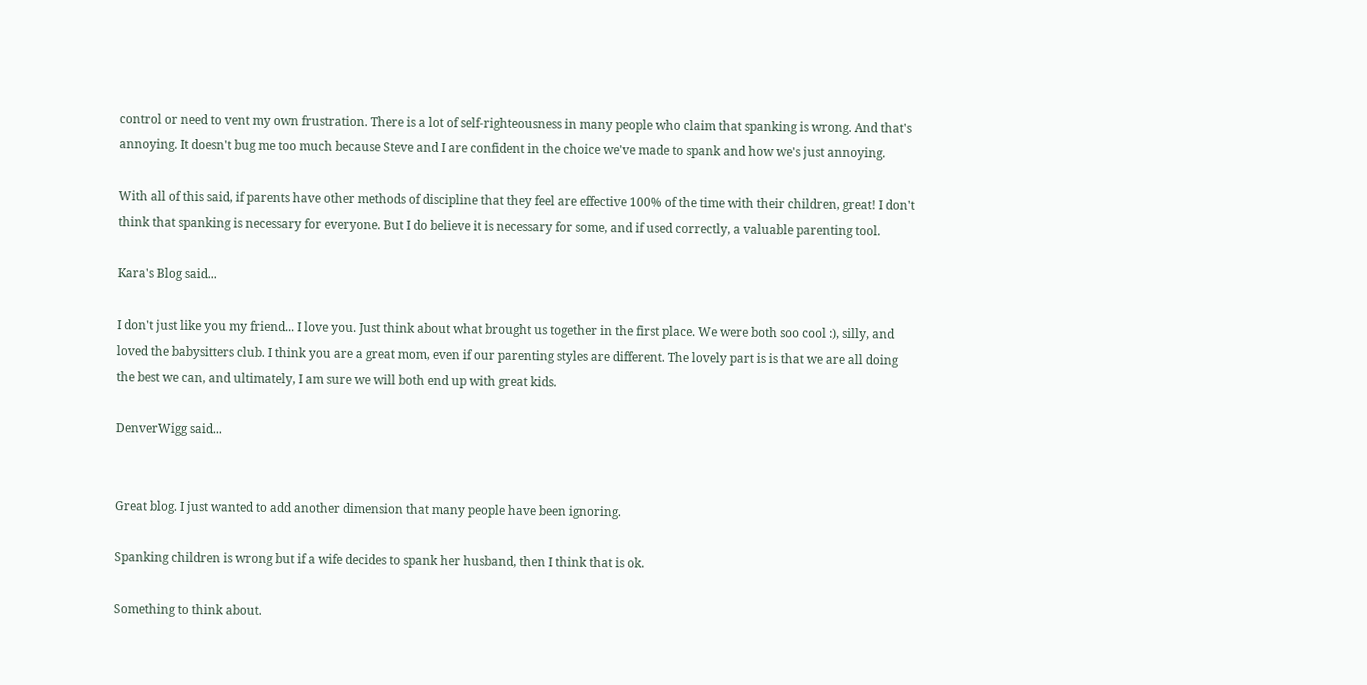control or need to vent my own frustration. There is a lot of self-righteousness in many people who claim that spanking is wrong. And that's annoying. It doesn't bug me too much because Steve and I are confident in the choice we've made to spank and how we's just annoying.

With all of this said, if parents have other methods of discipline that they feel are effective 100% of the time with their children, great! I don't think that spanking is necessary for everyone. But I do believe it is necessary for some, and if used correctly, a valuable parenting tool.

Kara's Blog said...

I don't just like you my friend... I love you. Just think about what brought us together in the first place. We were both soo cool :), silly, and loved the babysitters club. I think you are a great mom, even if our parenting styles are different. The lovely part is is that we are all doing the best we can, and ultimately, I am sure we will both end up with great kids.

DenverWigg said...


Great blog. I just wanted to add another dimension that many people have been ignoring.

Spanking children is wrong but if a wife decides to spank her husband, then I think that is ok.

Something to think about.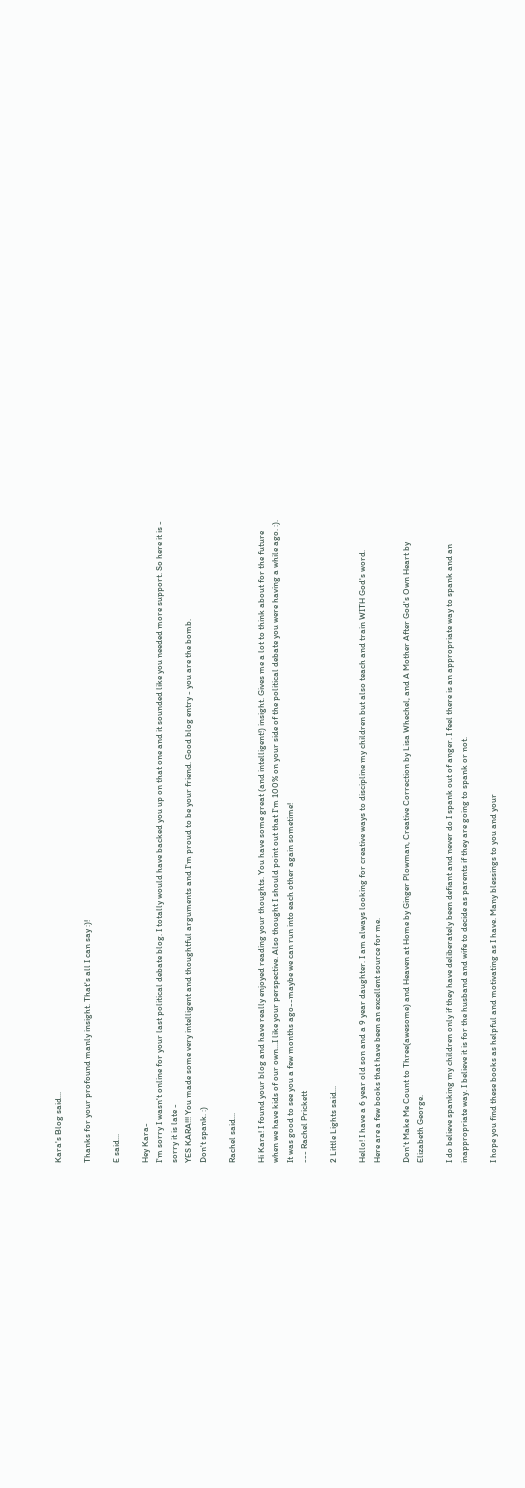Kara's Blog said...

Thanks for your profound manly insight. That's all I can say :)!

E said...

Hey Kara-
I'm sorry I wasn't online for your last political debate blog. I totally would have backed you up on that one and it sounded like you needed more support. So here it is - sorry it is late -
YES KARA!!! You made some very intelligent and thoughtful arguments and I'm proud to be your friend. Good blog entry - you are the bomb.
Don't spank. :)

Rachel said...

Hi Kara! I found your blog and have really enjoyed reading your thoughts. You have some great (and intelligent!) insight. Gives me a lot to think about for the future when we have kids of our own...I like your perspective. Also thought I should point out that I'm 100% on your side of the political debate you were having a while ago. :).
It was good to see you a few months ago--maybe we can run into each other again sometime!
--- Rachel Prickett

2 Little Lights said...

Hello! I have a 6 year old son and a 9 year daughter. I am always looking for creative ways to discipline my children but also teach and train WITH God's word.
Here are a few books that have been an excellent source for me.

Don't Make Me Count to Three(awesome) and Heaven at Home by Ginger Plowman, Creative Correction by Lisa Whechel, and A Mother After God's Own Heart by Elizabeth George.

I do believe spanking my children only if they have deliberately been defiant and never do I spank out of anger. I feel there is an appropriate way to spank and an inappropriate way. I believe it is for the husband and wife to decide as parents if they are going to spank or not.

I hope you find these books as helpful and motivating as I have. Many blessings to you and your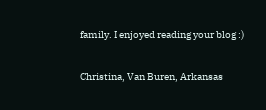family. I enjoyed reading your blog :)

Christina, Van Buren, Arkansas